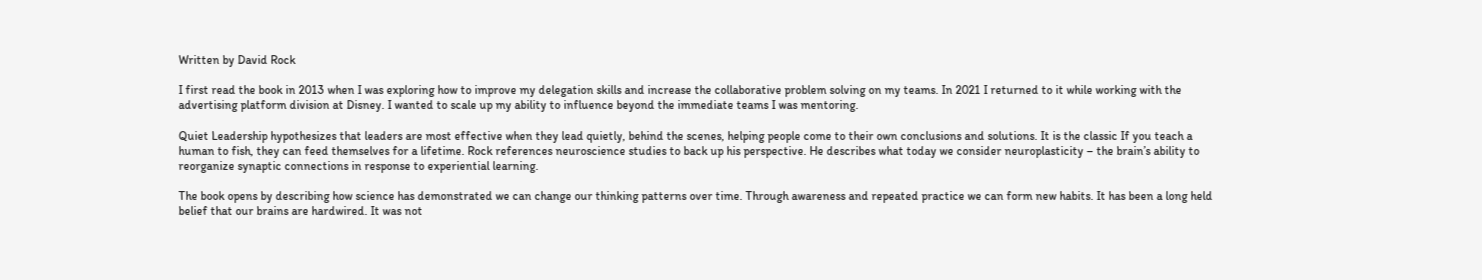Written by David Rock

I first read the book in 2013 when I was exploring how to improve my delegation skills and increase the collaborative problem solving on my teams. In 2021 I returned to it while working with the advertising platform division at Disney. I wanted to scale up my ability to influence beyond the immediate teams I was mentoring.

Quiet Leadership hypothesizes that leaders are most effective when they lead quietly, behind the scenes, helping people come to their own conclusions and solutions. It is the classic If you teach a human to fish, they can feed themselves for a lifetime. Rock references neuroscience studies to back up his perspective. He describes what today we consider neuroplasticity – the brain’s ability to reorganize synaptic connections in response to experiential learning.

The book opens by describing how science has demonstrated we can change our thinking patterns over time. Through awareness and repeated practice we can form new habits. It has been a long held belief that our brains are hardwired. It was not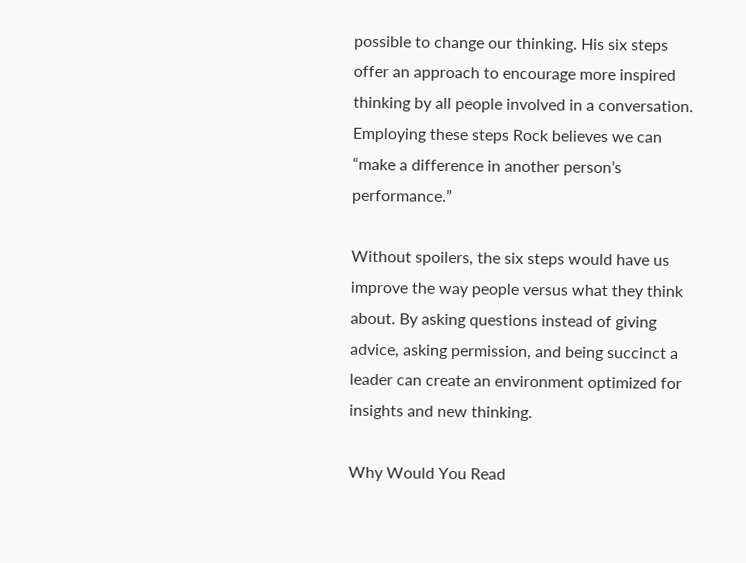possible to change our thinking. His six steps offer an approach to encourage more inspired thinking by all people involved in a conversation. Employing these steps Rock believes we can “make a difference in another person’s performance.”

Without spoilers, the six steps would have us improve the way people versus what they think about. By asking questions instead of giving advice, asking permission, and being succinct a leader can create an environment optimized for insights and new thinking.

Why Would You Read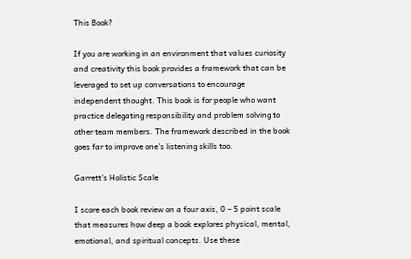This Book?

If you are working in an environment that values curiosity and creativity this book provides a framework that can be leveraged to set up conversations to encourage independent thought. This book is for people who want practice delegating responsibility and problem solving to other team members. The framework described in the book goes far to improve one’s listening skills too.

Garrett’s Holistic Scale

I score each book review on a four axis, 0 – 5 point scale that measures how deep a book explores physical, mental, emotional, and spiritual concepts. Use these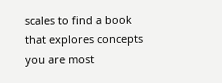scales to find a book that explores concepts you are most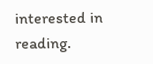interested in reading.